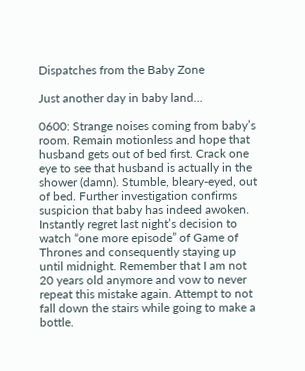Dispatches from the Baby Zone

Just another day in baby land…

0600: Strange noises coming from baby’s room. Remain motionless and hope that husband gets out of bed first. Crack one eye to see that husband is actually in the shower (damn). Stumble, bleary-eyed, out of bed. Further investigation confirms suspicion that baby has indeed awoken. Instantly regret last night’s decision to watch “one more episode” of Game of Thrones and consequently staying up until midnight. Remember that I am not 20 years old anymore and vow to never repeat this mistake again. Attempt to not fall down the stairs while going to make a bottle.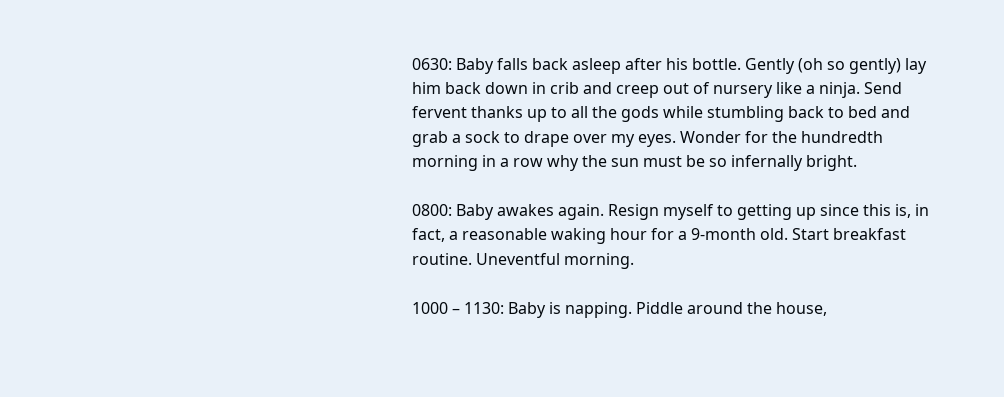0630: Baby falls back asleep after his bottle. Gently (oh so gently) lay him back down in crib and creep out of nursery like a ninja. Send fervent thanks up to all the gods while stumbling back to bed and grab a sock to drape over my eyes. Wonder for the hundredth morning in a row why the sun must be so infernally bright.

0800: Baby awakes again. Resign myself to getting up since this is, in fact, a reasonable waking hour for a 9-month old. Start breakfast routine. Uneventful morning.

1000 – 1130: Baby is napping. Piddle around the house,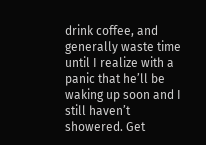drink coffee, and generally waste time until I realize with a panic that he’ll be waking up soon and I still haven’t showered. Get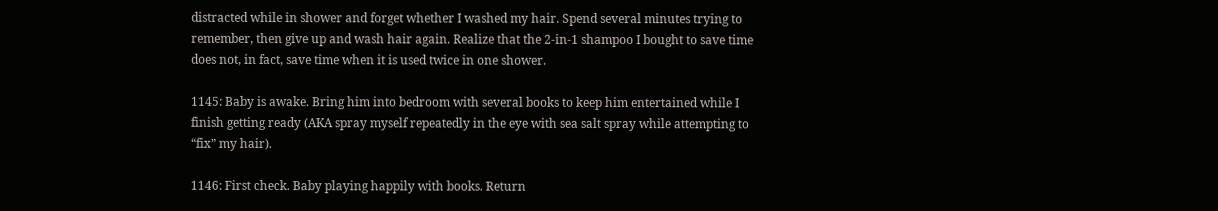distracted while in shower and forget whether I washed my hair. Spend several minutes trying to remember, then give up and wash hair again. Realize that the 2-in-1 shampoo I bought to save time does not, in fact, save time when it is used twice in one shower.

1145: Baby is awake. Bring him into bedroom with several books to keep him entertained while I finish getting ready (AKA spray myself repeatedly in the eye with sea salt spray while attempting to “fix” my hair).

1146: First check. Baby playing happily with books. Return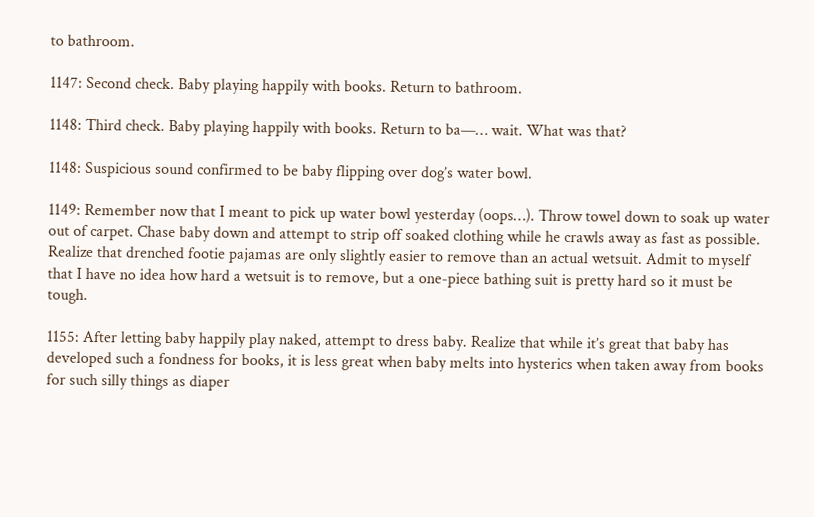to bathroom.

1147: Second check. Baby playing happily with books. Return to bathroom.

1148: Third check. Baby playing happily with books. Return to ba—… wait. What was that?

1148: Suspicious sound confirmed to be baby flipping over dog’s water bowl.

1149: Remember now that I meant to pick up water bowl yesterday (oops…). Throw towel down to soak up water out of carpet. Chase baby down and attempt to strip off soaked clothing while he crawls away as fast as possible. Realize that drenched footie pajamas are only slightly easier to remove than an actual wetsuit. Admit to myself that I have no idea how hard a wetsuit is to remove, but a one-piece bathing suit is pretty hard so it must be tough.

1155: After letting baby happily play naked, attempt to dress baby. Realize that while it’s great that baby has developed such a fondness for books, it is less great when baby melts into hysterics when taken away from books for such silly things as diaper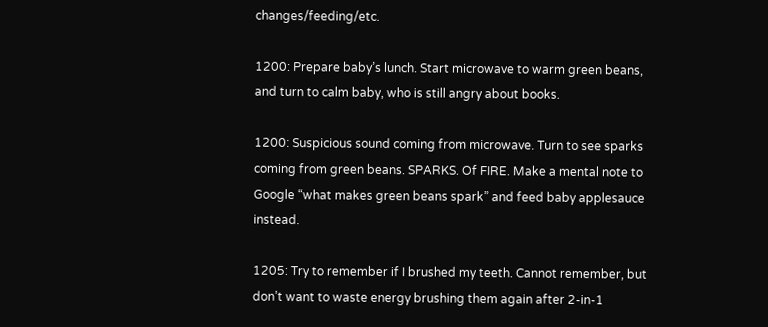changes/feeding/etc.

1200: Prepare baby’s lunch. Start microwave to warm green beans, and turn to calm baby, who is still angry about books.

1200: Suspicious sound coming from microwave. Turn to see sparks coming from green beans. SPARKS. Of FIRE. Make a mental note to Google “what makes green beans spark” and feed baby applesauce instead.

1205: Try to remember if I brushed my teeth. Cannot remember, but don’t want to waste energy brushing them again after 2-in-1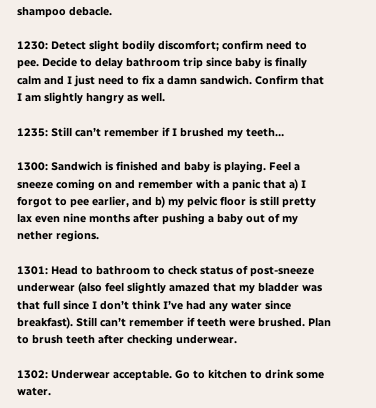shampoo debacle.

1230: Detect slight bodily discomfort; confirm need to pee. Decide to delay bathroom trip since baby is finally calm and I just need to fix a damn sandwich. Confirm that I am slightly hangry as well.

1235: Still can’t remember if I brushed my teeth…

1300: Sandwich is finished and baby is playing. Feel a sneeze coming on and remember with a panic that a) I forgot to pee earlier, and b) my pelvic floor is still pretty lax even nine months after pushing a baby out of my nether regions.

1301: Head to bathroom to check status of post-sneeze underwear (also feel slightly amazed that my bladder was that full since I don’t think I’ve had any water since breakfast). Still can’t remember if teeth were brushed. Plan to brush teeth after checking underwear.

1302: Underwear acceptable. Go to kitchen to drink some water.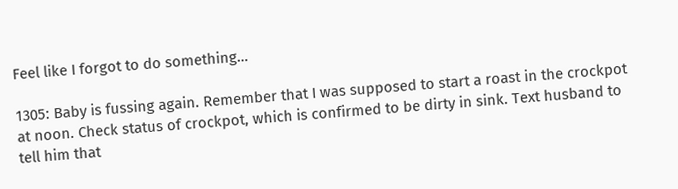Feel like I forgot to do something…

1305: Baby is fussing again. Remember that I was supposed to start a roast in the crockpot at noon. Check status of crockpot, which is confirmed to be dirty in sink. Text husband to tell him that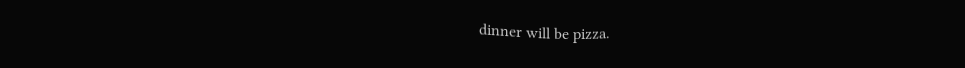dinner will be pizza.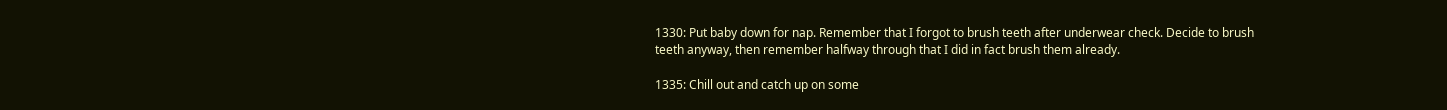1330: Put baby down for nap. Remember that I forgot to brush teeth after underwear check. Decide to brush teeth anyway, then remember halfway through that I did in fact brush them already.

1335: Chill out and catch up on some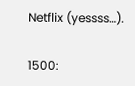Netflix (yessss…).

1500: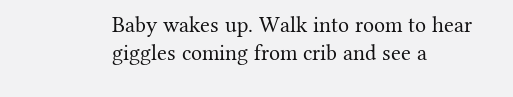Baby wakes up. Walk into room to hear giggles coming from crib and see a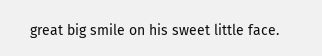great big smile on his sweet little face.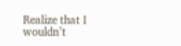Realize that I wouldn’t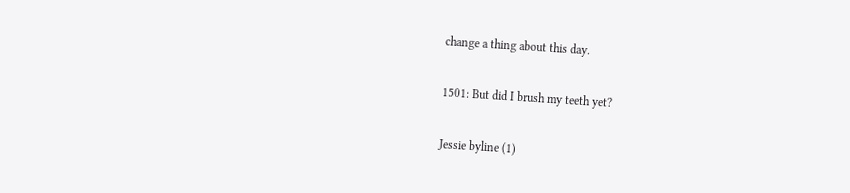change a thing about this day.

1501: But did I brush my teeth yet?

Jessie byline (1)